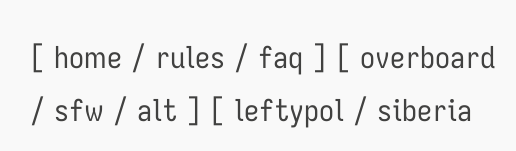[ home / rules / faq ] [ overboard / sfw / alt ] [ leftypol / siberia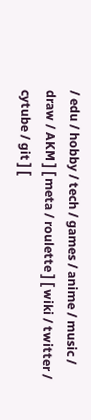/ edu / hobby / tech / games / anime / music / draw / AKM ] [ meta / roulette ] [ wiki / twitter / cytube / git ] [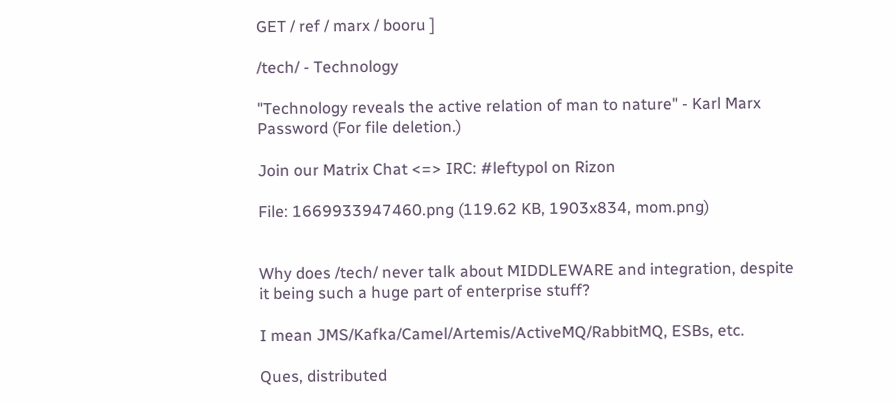GET / ref / marx / booru ]

/tech/ - Technology

"Technology reveals the active relation of man to nature" - Karl Marx
Password (For file deletion.)

Join our Matrix Chat <=> IRC: #leftypol on Rizon

File: 1669933947460.png (119.62 KB, 1903x834, mom.png)


Why does /tech/ never talk about MIDDLEWARE and integration, despite it being such a huge part of enterprise stuff?

I mean JMS/Kafka/Camel/Artemis/ActiveMQ/RabbitMQ, ESBs, etc.

Ques, distributed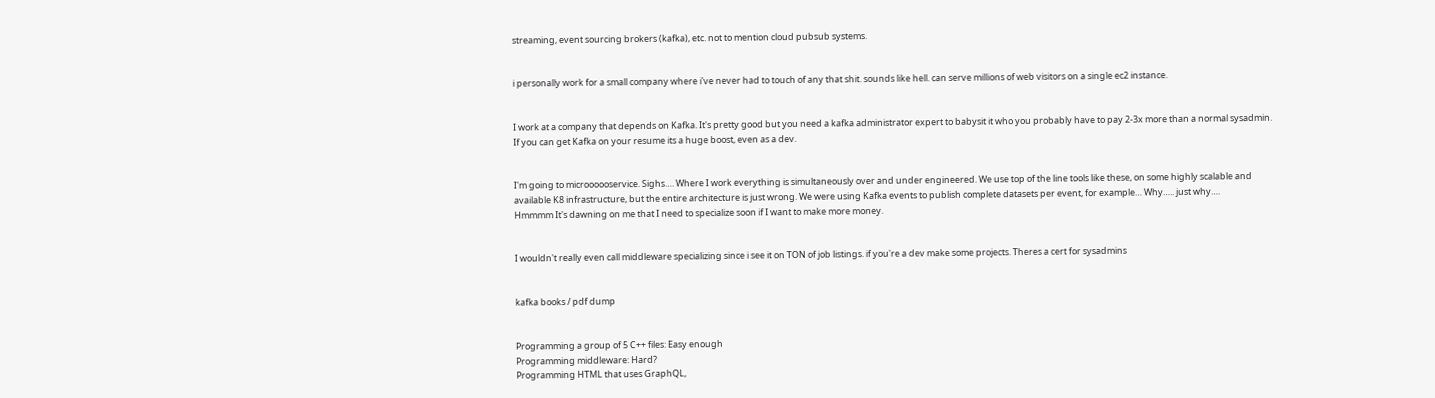streaming, event sourcing brokers (kafka), etc. not to mention cloud pubsub systems.


i personally work for a small company where i've never had to touch of any that shit. sounds like hell. can serve millions of web visitors on a single ec2 instance.


I work at a company that depends on Kafka. It's pretty good but you need a kafka administrator expert to babysit it who you probably have to pay 2-3x more than a normal sysadmin. If you can get Kafka on your resume its a huge boost, even as a dev.


I'm going to microooooservice. Sighs…. Where I work everything is simultaneously over and under engineered. We use top of the line tools like these, on some highly scalable and available K8 infrastructure, but the entire architecture is just wrong. We were using Kafka events to publish complete datasets per event, for example… Why….. just why….
Hmmmm It's dawning on me that I need to specialize soon if I want to make more money.


I wouldn't really even call middleware specializing since i see it on TON of job listings. if you're a dev make some projects. Theres a cert for sysadmins


kafka books / pdf dump


Programming a group of 5 C++ files: Easy enough
Programming middleware: Hard?
Programming HTML that uses GraphQL,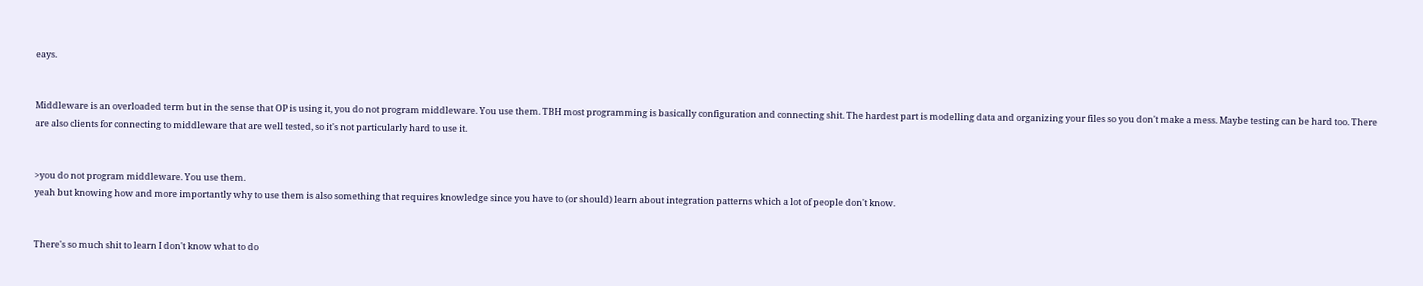eays.


Middleware is an overloaded term but in the sense that OP is using it, you do not program middleware. You use them. TBH most programming is basically configuration and connecting shit. The hardest part is modelling data and organizing your files so you don't make a mess. Maybe testing can be hard too. There are also clients for connecting to middleware that are well tested, so it's not particularly hard to use it.


>you do not program middleware. You use them.
yeah but knowing how and more importantly why to use them is also something that requires knowledge since you have to (or should) learn about integration patterns which a lot of people don't know.


There's so much shit to learn I don't know what to do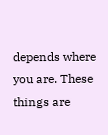depends where you are. These things are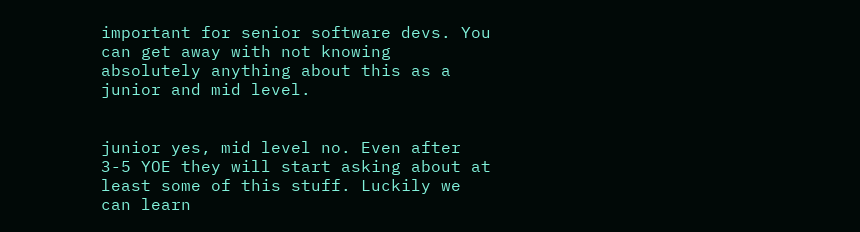important for senior software devs. You can get away with not knowing absolutely anything about this as a junior and mid level.


junior yes, mid level no. Even after 3-5 YOE they will start asking about at least some of this stuff. Luckily we can learn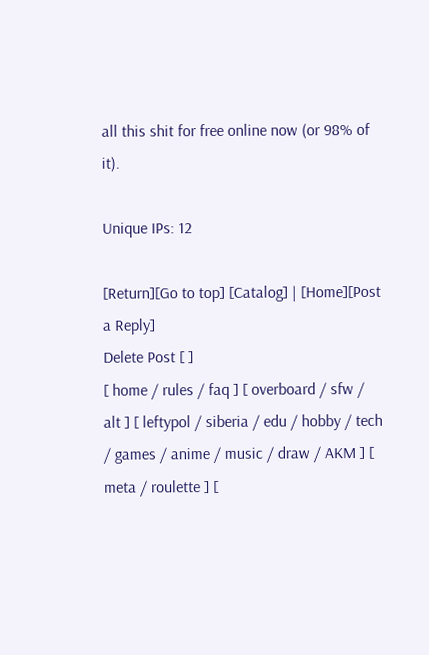all this shit for free online now (or 98% of it).

Unique IPs: 12

[Return][Go to top] [Catalog] | [Home][Post a Reply]
Delete Post [ ]
[ home / rules / faq ] [ overboard / sfw / alt ] [ leftypol / siberia / edu / hobby / tech / games / anime / music / draw / AKM ] [ meta / roulette ] [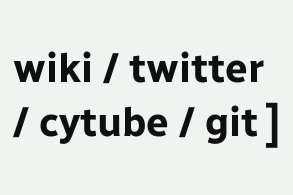wiki / twitter / cytube / git ]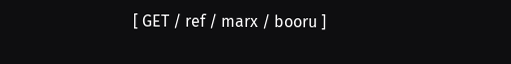[ GET / ref / marx / booru ]